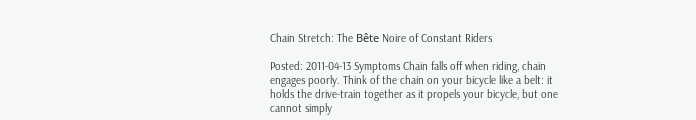Chain Stretch: The Bête Noire of Constant Riders

Posted: 2011-04-13 Symptoms Chain falls off when riding, chain engages poorly. Think of the chain on your bicycle like a belt: it holds the drive-train together as it propels your bicycle, but one cannot simply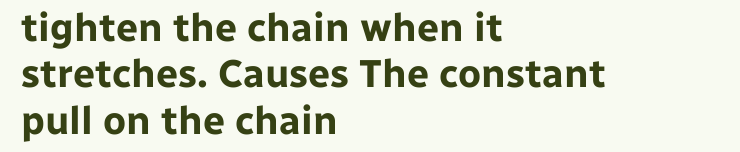tighten the chain when it stretches. Causes The constant pull on the chain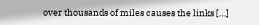over thousands of miles causes the links […]